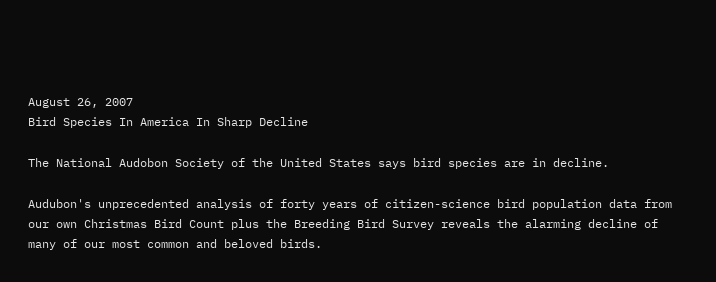August 26, 2007
Bird Species In America In Sharp Decline

The National Audobon Society of the United States says bird species are in decline.

Audubon's unprecedented analysis of forty years of citizen-science bird population data from our own Christmas Bird Count plus the Breeding Bird Survey reveals the alarming decline of many of our most common and beloved birds.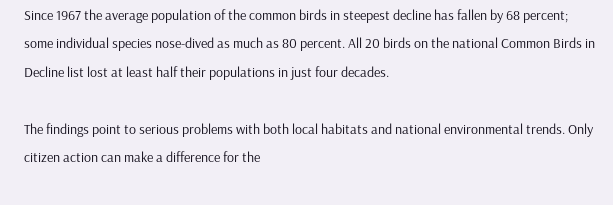Since 1967 the average population of the common birds in steepest decline has fallen by 68 percent; some individual species nose-dived as much as 80 percent. All 20 birds on the national Common Birds in Decline list lost at least half their populations in just four decades.

The findings point to serious problems with both local habitats and national environmental trends. Only citizen action can make a difference for the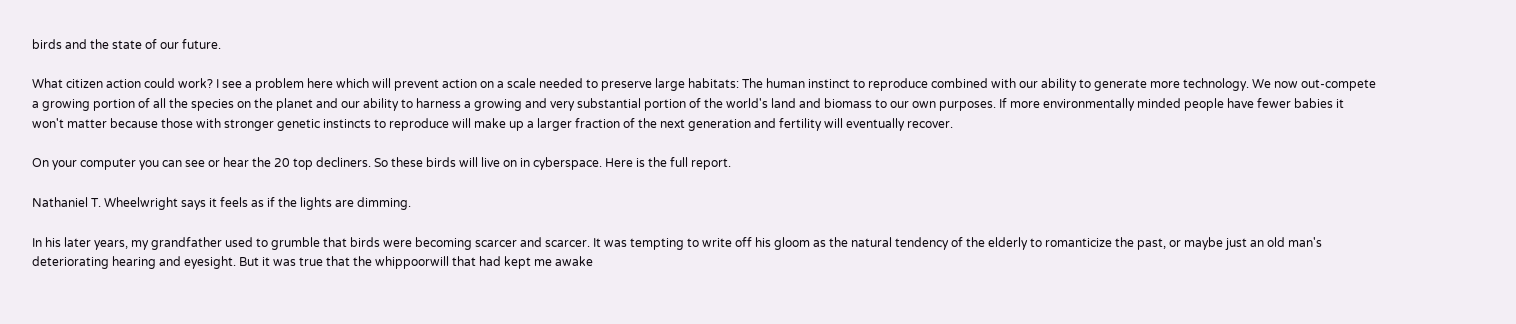birds and the state of our future.

What citizen action could work? I see a problem here which will prevent action on a scale needed to preserve large habitats: The human instinct to reproduce combined with our ability to generate more technology. We now out-compete a growing portion of all the species on the planet and our ability to harness a growing and very substantial portion of the world's land and biomass to our own purposes. If more environmentally minded people have fewer babies it won't matter because those with stronger genetic instincts to reproduce will make up a larger fraction of the next generation and fertility will eventually recover.

On your computer you can see or hear the 20 top decliners. So these birds will live on in cyberspace. Here is the full report.

Nathaniel T. Wheelwright says it feels as if the lights are dimming.

In his later years, my grandfather used to grumble that birds were becoming scarcer and scarcer. It was tempting to write off his gloom as the natural tendency of the elderly to romanticize the past, or maybe just an old man's deteriorating hearing and eyesight. But it was true that the whippoorwill that had kept me awake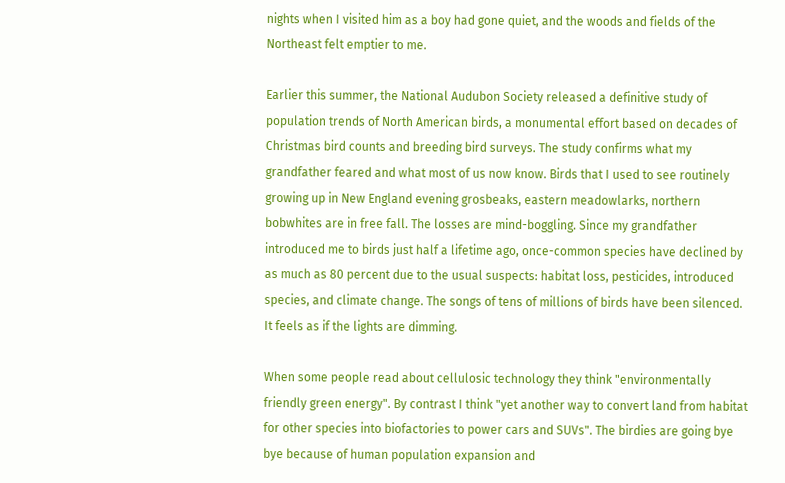nights when I visited him as a boy had gone quiet, and the woods and fields of the Northeast felt emptier to me.

Earlier this summer, the National Audubon Society released a definitive study of population trends of North American birds, a monumental effort based on decades of Christmas bird counts and breeding bird surveys. The study confirms what my grandfather feared and what most of us now know. Birds that I used to see routinely growing up in New England evening grosbeaks, eastern meadowlarks, northern bobwhites are in free fall. The losses are mind-boggling. Since my grandfather introduced me to birds just half a lifetime ago, once-common species have declined by as much as 80 percent due to the usual suspects: habitat loss, pesticides, introduced species, and climate change. The songs of tens of millions of birds have been silenced. It feels as if the lights are dimming.

When some people read about cellulosic technology they think "environmentally friendly green energy". By contrast I think "yet another way to convert land from habitat for other species into biofactories to power cars and SUVs". The birdies are going bye bye because of human population expansion and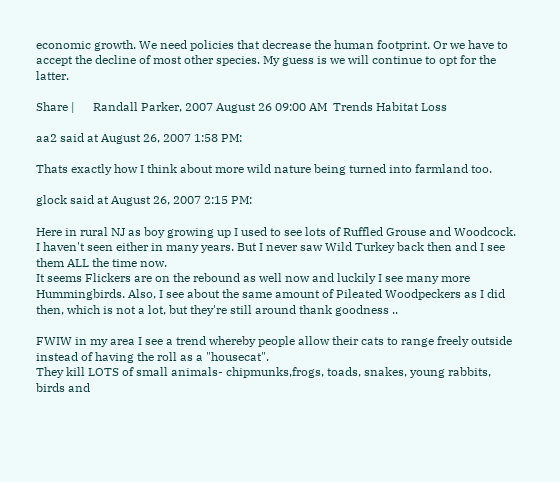economic growth. We need policies that decrease the human footprint. Or we have to accept the decline of most other species. My guess is we will continue to opt for the latter.

Share |      Randall Parker, 2007 August 26 09:00 AM  Trends Habitat Loss

aa2 said at August 26, 2007 1:58 PM:

Thats exactly how I think about more wild nature being turned into farmland too.

glock said at August 26, 2007 2:15 PM:

Here in rural NJ as boy growing up I used to see lots of Ruffled Grouse and Woodcock. I haven't seen either in many years. But I never saw Wild Turkey back then and I see them ALL the time now.
It seems Flickers are on the rebound as well now and luckily I see many more Hummingbirds. Also, I see about the same amount of Pileated Woodpeckers as I did then, which is not a lot, but they're still around thank goodness ..

FWIW in my area I see a trend whereby people allow their cats to range freely outside instead of having the roll as a "housecat".
They kill LOTS of small animals- chipmunks,frogs, toads, snakes, young rabbits, birds and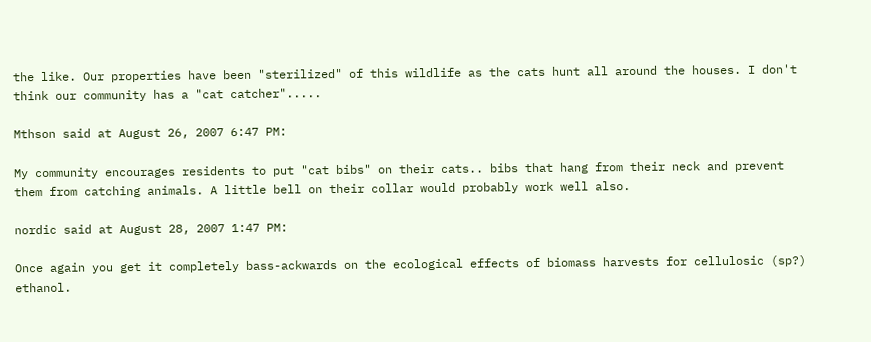the like. Our properties have been "sterilized" of this wildlife as the cats hunt all around the houses. I don't think our community has a "cat catcher".....

Mthson said at August 26, 2007 6:47 PM:

My community encourages residents to put "cat bibs" on their cats.. bibs that hang from their neck and prevent them from catching animals. A little bell on their collar would probably work well also.

nordic said at August 28, 2007 1:47 PM:

Once again you get it completely bass-ackwards on the ecological effects of biomass harvests for cellulosic (sp?) ethanol.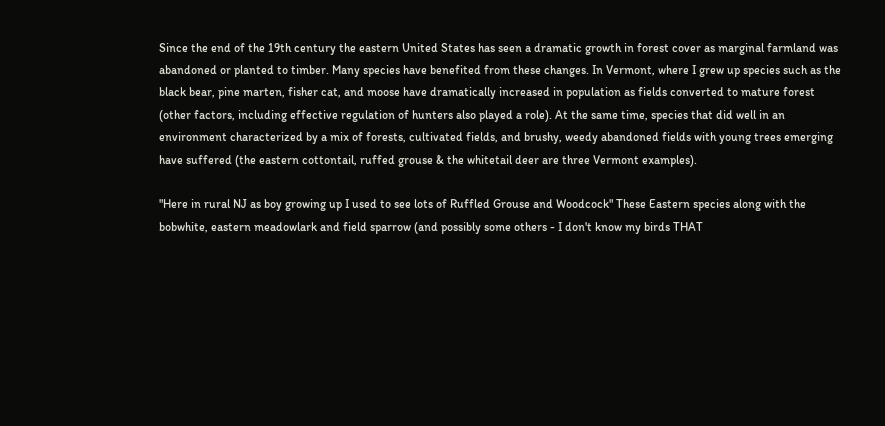Since the end of the 19th century the eastern United States has seen a dramatic growth in forest cover as marginal farmland was abandoned or planted to timber. Many species have benefited from these changes. In Vermont, where I grew up species such as the black bear, pine marten, fisher cat, and moose have dramatically increased in population as fields converted to mature forest (other factors, including effective regulation of hunters also played a role). At the same time, species that did well in an environment characterized by a mix of forests, cultivated fields, and brushy, weedy abandoned fields with young trees emerging have suffered (the eastern cottontail, ruffed grouse & the whitetail deer are three Vermont examples).

"Here in rural NJ as boy growing up I used to see lots of Ruffled Grouse and Woodcock" These Eastern species along with the bobwhite, eastern meadowlark and field sparrow (and possibly some others - I don't know my birds THAT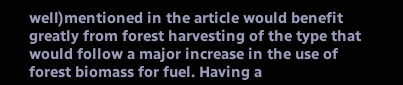well)mentioned in the article would benefit greatly from forest harvesting of the type that would follow a major increase in the use of forest biomass for fuel. Having a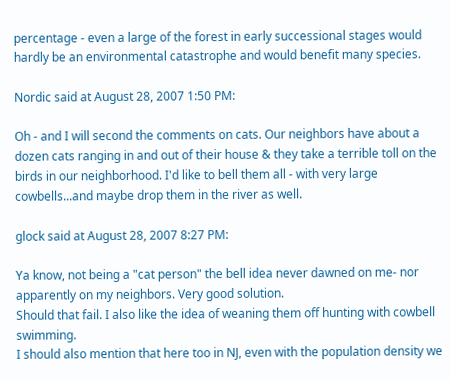percentage - even a large of the forest in early successional stages would hardly be an environmental catastrophe and would benefit many species.

Nordic said at August 28, 2007 1:50 PM:

Oh - and I will second the comments on cats. Our neighbors have about a dozen cats ranging in and out of their house & they take a terrible toll on the birds in our neighborhood. I'd like to bell them all - with very large cowbells...and maybe drop them in the river as well.

glock said at August 28, 2007 8:27 PM:

Ya know, not being a "cat person" the bell idea never dawned on me- nor apparently on my neighbors. Very good solution.
Should that fail. I also like the idea of weaning them off hunting with cowbell swimming.
I should also mention that here too in NJ, even with the population density we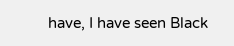have, I have seen Black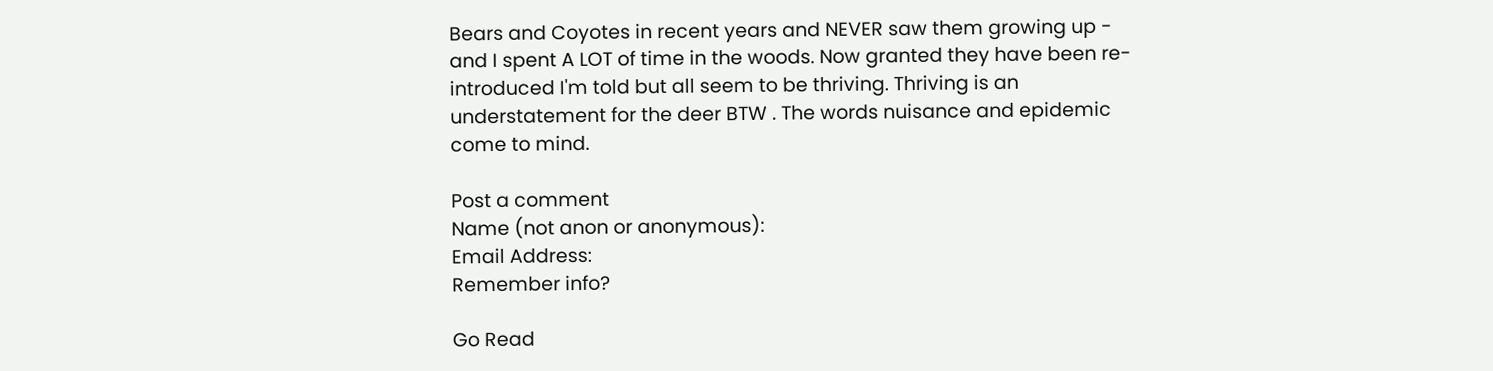Bears and Coyotes in recent years and NEVER saw them growing up - and I spent A LOT of time in the woods. Now granted they have been re-introduced I'm told but all seem to be thriving. Thriving is an understatement for the deer BTW . The words nuisance and epidemic come to mind.

Post a comment
Name (not anon or anonymous):
Email Address:
Remember info?

Go Read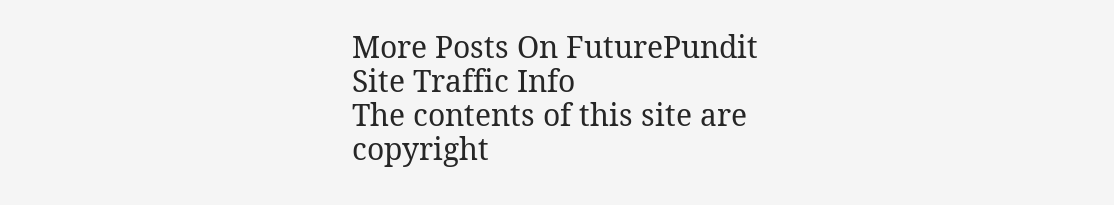More Posts On FuturePundit
Site Traffic Info
The contents of this site are copyright